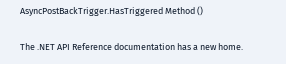AsyncPostBackTrigger.HasTriggered Method ()


The .NET API Reference documentation has a new home.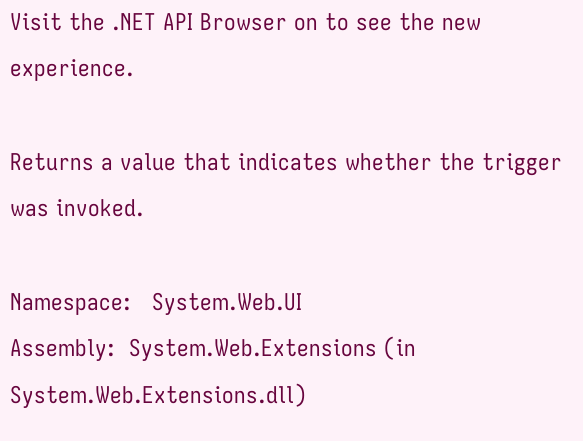Visit the .NET API Browser on to see the new experience.

Returns a value that indicates whether the trigger was invoked.

Namespace:   System.Web.UI
Assembly:  System.Web.Extensions (in System.Web.Extensions.dll)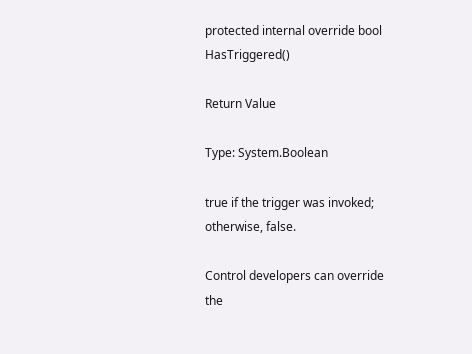protected internal override bool HasTriggered()

Return Value

Type: System.Boolean

true if the trigger was invoked; otherwise, false.

Control developers can override the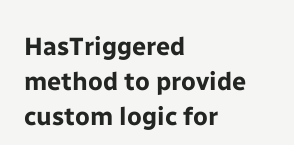HasTriggered method to provide custom logic for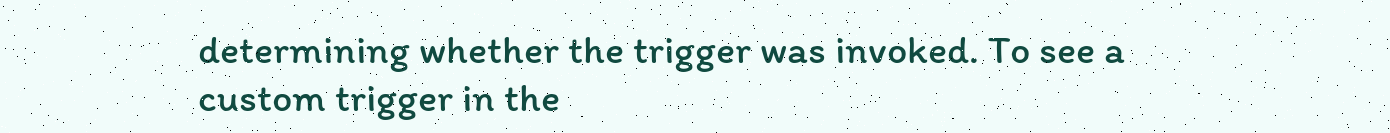determining whether the trigger was invoked. To see a custom trigger in the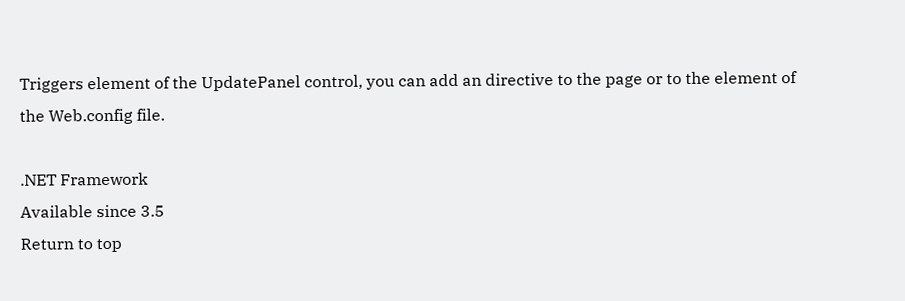Triggers element of the UpdatePanel control, you can add an directive to the page or to the element of the Web.config file.

.NET Framework
Available since 3.5
Return to top